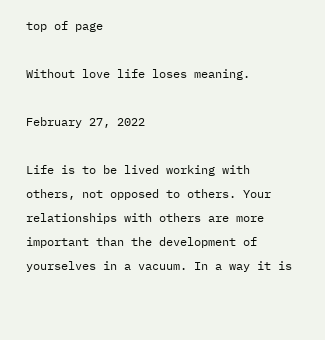top of page

Without love life loses meaning.

February 27, 2022

Life is to be lived working with others, not opposed to others. Your relationships with others are more important than the development of yourselves in a vacuum. In a way it is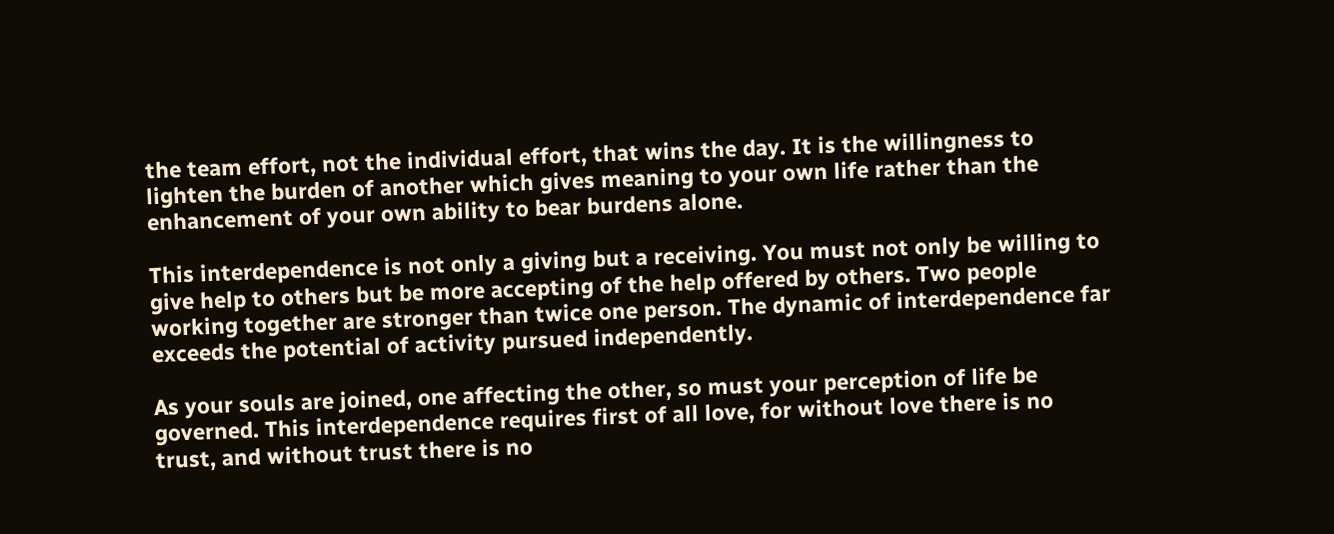the team effort, not the individual effort, that wins the day. It is the willingness to lighten the burden of another which gives meaning to your own life rather than the enhancement of your own ability to bear burdens alone.

This interdependence is not only a giving but a receiving. You must not only be willing to give help to others but be more accepting of the help offered by others. Two people working together are stronger than twice one person. The dynamic of interdependence far exceeds the potential of activity pursued independently.

As your souls are joined, one affecting the other, so must your perception of life be governed. This interdependence requires first of all love, for without love there is no trust, and without trust there is no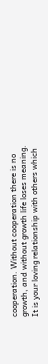cooperation. Without cooperation there is no growth, and without growth life loses meaning. It is your loving relationship with others which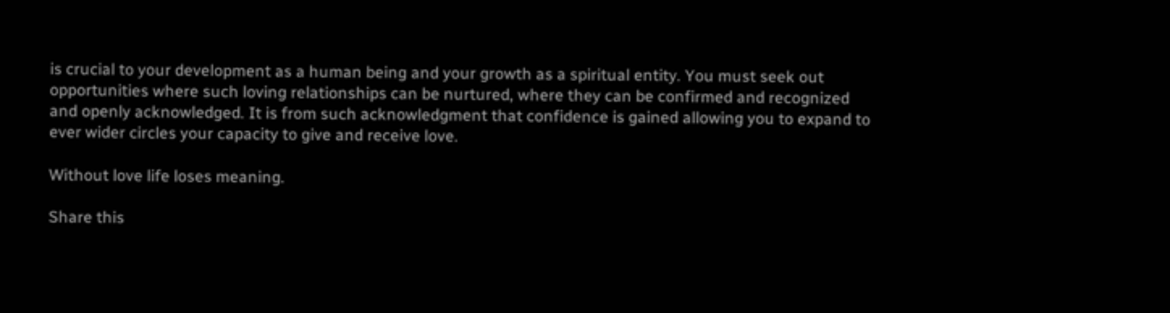is crucial to your development as a human being and your growth as a spiritual entity. You must seek out opportunities where such loving relationships can be nurtured, where they can be confirmed and recognized and openly acknowledged. It is from such acknowledgment that confidence is gained allowing you to expand to ever wider circles your capacity to give and receive love.

Without love life loses meaning.

Share this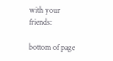with your friends:

bottom of page